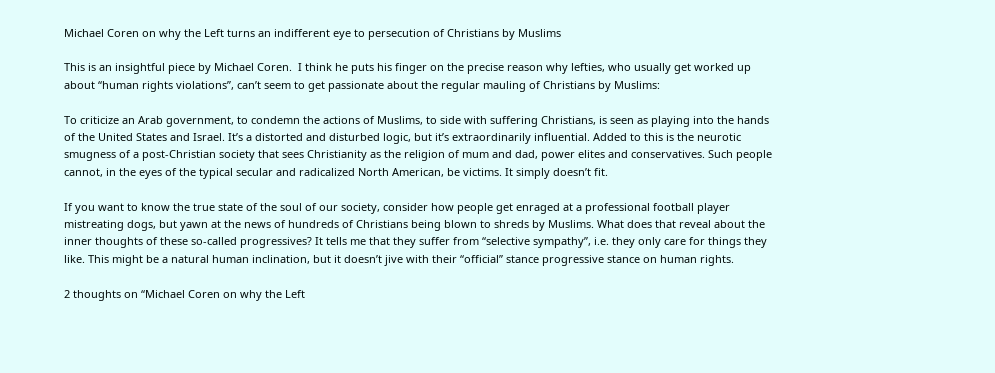Michael Coren on why the Left turns an indifferent eye to persecution of Christians by Muslims

This is an insightful piece by Michael Coren.  I think he puts his finger on the precise reason why lefties, who usually get worked up about “human rights violations”, can’t seem to get passionate about the regular mauling of Christians by Muslims:

To criticize an Arab government, to condemn the actions of Muslims, to side with suffering Christians, is seen as playing into the hands of the United States and Israel. It’s a distorted and disturbed logic, but it’s extraordinarily influential. Added to this is the neurotic smugness of a post-Christian society that sees Christianity as the religion of mum and dad, power elites and conservatives. Such people cannot, in the eyes of the typical secular and radicalized North American, be victims. It simply doesn’t fit.

If you want to know the true state of the soul of our society, consider how people get enraged at a professional football player mistreating dogs, but yawn at the news of hundreds of Christians being blown to shreds by Muslims. What does that reveal about the inner thoughts of these so-called progressives? It tells me that they suffer from “selective sympathy”, i.e. they only care for things they like. This might be a natural human inclination, but it doesn’t jive with their “official” stance progressive stance on human rights.

2 thoughts on “Michael Coren on why the Left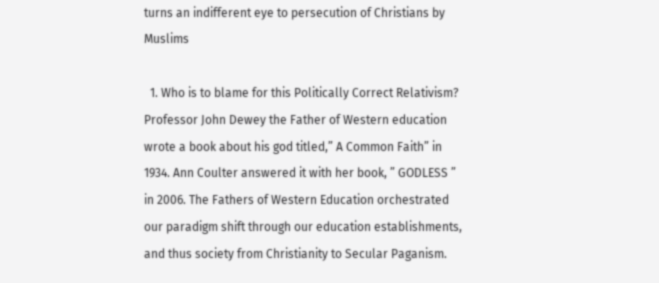turns an indifferent eye to persecution of Christians by Muslims

  1. Who is to blame for this Politically Correct Relativism? Professor John Dewey the Father of Western education wrote a book about his god titled,” A Common Faith” in 1934. Ann Coulter answered it with her book, ” GODLESS ” in 2006. The Fathers of Western Education orchestrated our paradigm shift through our education establishments, and thus society from Christianity to Secular Paganism.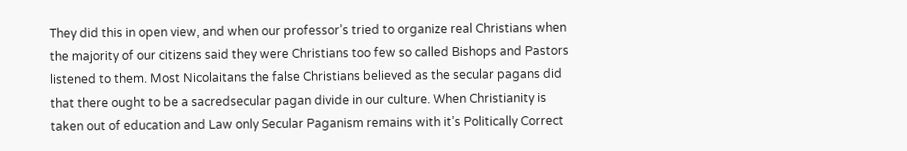They did this in open view, and when our professor’s tried to organize real Christians when the majority of our citizens said they were Christians too few so called Bishops and Pastors listened to them. Most Nicolaitans the false Christians believed as the secular pagans did that there ought to be a sacredsecular pagan divide in our culture. When Christianity is taken out of education and Law only Secular Paganism remains with it’s Politically Correct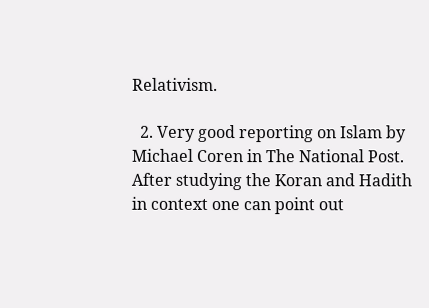Relativism.

  2. Very good reporting on Islam by Michael Coren in The National Post. After studying the Koran and Hadith in context one can point out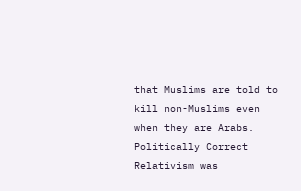that Muslims are told to kill non-Muslims even when they are Arabs. Politically Correct Relativism was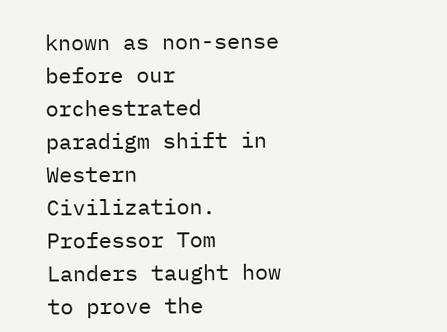known as non-sense before our orchestrated paradigm shift in Western Civilization. Professor Tom Landers taught how to prove the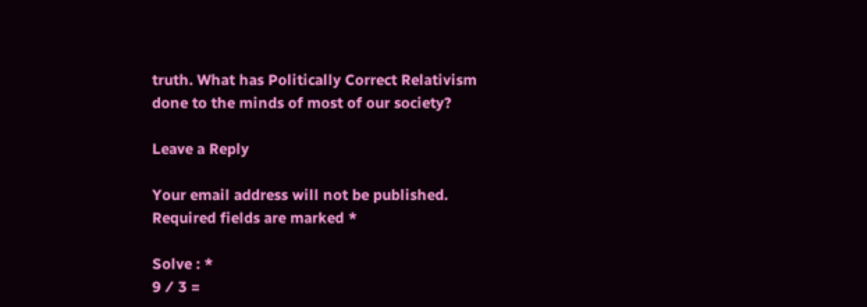truth. What has Politically Correct Relativism done to the minds of most of our society?

Leave a Reply

Your email address will not be published. Required fields are marked *

Solve : *
9 ⁄ 3 =